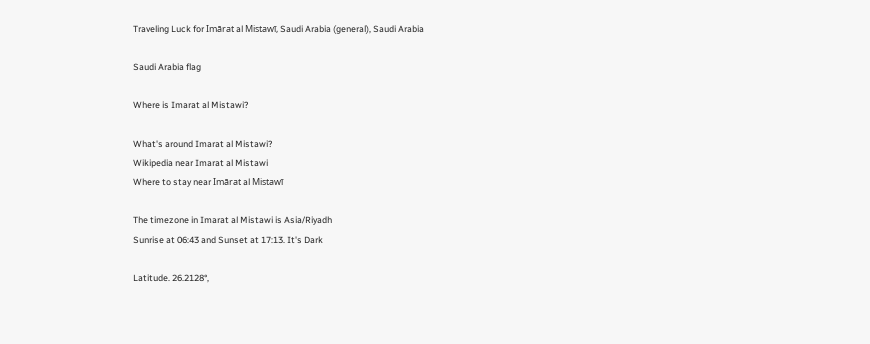Traveling Luck for Imārat al Mistawī, Saudi Arabia (general), Saudi Arabia

Saudi Arabia flag

Where is Imarat al Mistawi?

What's around Imarat al Mistawi?
Wikipedia near Imarat al Mistawi
Where to stay near Imārat al Mistawī

The timezone in Imarat al Mistawi is Asia/Riyadh
Sunrise at 06:43 and Sunset at 17:13. It's Dark

Latitude. 26.2128°,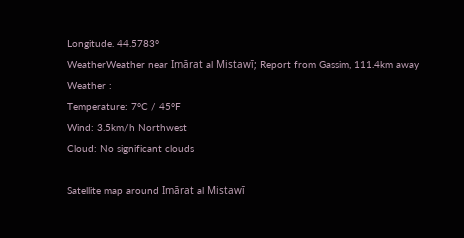Longitude. 44.5783°
WeatherWeather near Imārat al Mistawī; Report from Gassim, 111.4km away
Weather :
Temperature: 7°C / 45°F
Wind: 3.5km/h Northwest
Cloud: No significant clouds

Satellite map around Imārat al Mistawī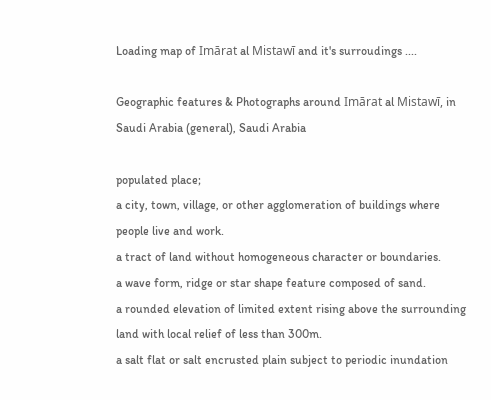Loading map of Imārat al Mistawī and it's surroudings ....

Geographic features & Photographs around Imārat al Mistawī, in Saudi Arabia (general), Saudi Arabia

populated place;
a city, town, village, or other agglomeration of buildings where people live and work.
a tract of land without homogeneous character or boundaries.
a wave form, ridge or star shape feature composed of sand.
a rounded elevation of limited extent rising above the surrounding land with local relief of less than 300m.
a salt flat or salt encrusted plain subject to periodic inundation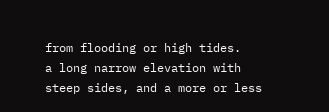from flooding or high tides.
a long narrow elevation with steep sides, and a more or less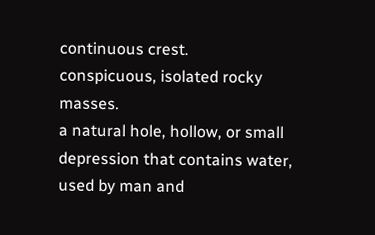continuous crest.
conspicuous, isolated rocky masses.
a natural hole, hollow, or small depression that contains water, used by man and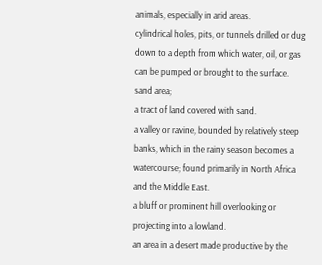animals, especially in arid areas.
cylindrical holes, pits, or tunnels drilled or dug down to a depth from which water, oil, or gas can be pumped or brought to the surface.
sand area;
a tract of land covered with sand.
a valley or ravine, bounded by relatively steep banks, which in the rainy season becomes a watercourse; found primarily in North Africa and the Middle East.
a bluff or prominent hill overlooking or projecting into a lowland.
an area in a desert made productive by the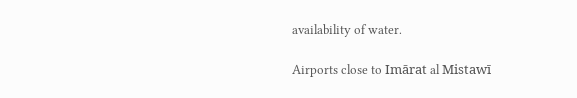availability of water.

Airports close to Imārat al Mistawī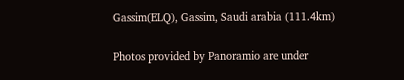Gassim(ELQ), Gassim, Saudi arabia (111.4km)

Photos provided by Panoramio are under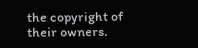the copyright of their owners.